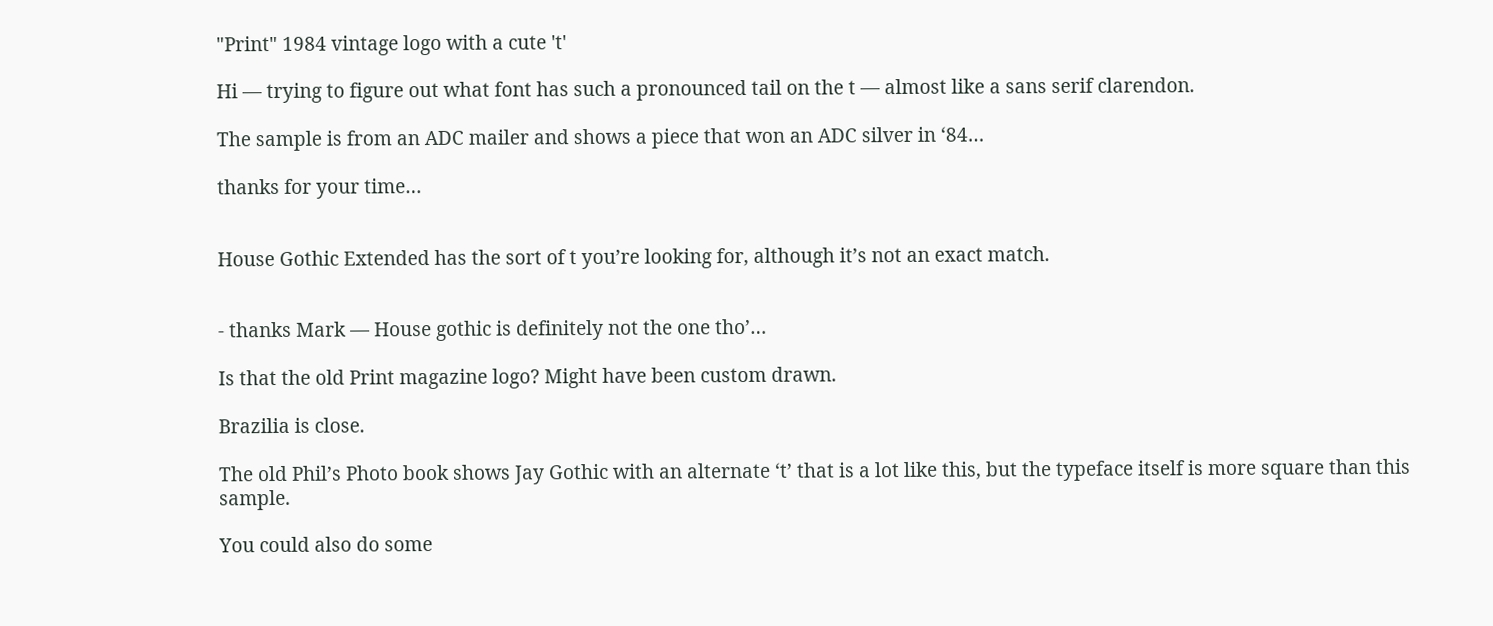"Print" 1984 vintage logo with a cute 't'

Hi — trying to figure out what font has such a pronounced tail on the t — almost like a sans serif clarendon.

The sample is from an ADC mailer and shows a piece that won an ADC silver in ‘84…

thanks for your time…


House Gothic Extended has the sort of t you’re looking for, although it’s not an exact match.


- thanks Mark — House gothic is definitely not the one tho’…

Is that the old Print magazine logo? Might have been custom drawn.

Brazilia is close.

The old Phil’s Photo book shows Jay Gothic with an alternate ‘t’ that is a lot like this, but the typeface itself is more square than this sample.

You could also do some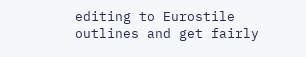editing to Eurostile outlines and get fairly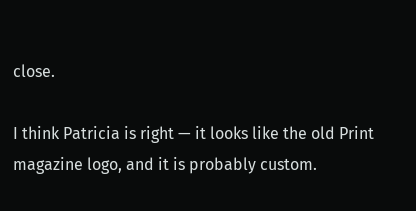close.

I think Patricia is right — it looks like the old Print magazine logo, and it is probably custom.